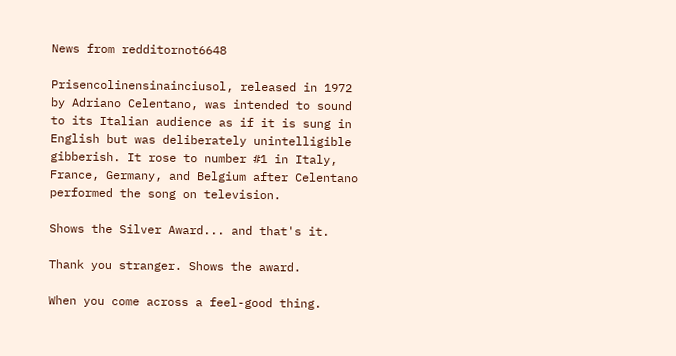News from redditornot6648

Prisencolinensinainciusol, released in 1972 by Adriano Celentano, was intended to sound to its Italian audience as if it is sung in English but was deliberately unintelligible gibberish. It rose to number #1 in Italy, France, Germany, and Belgium after Celentano performed the song on television.

Shows the Silver Award... and that's it.

Thank you stranger. Shows the award.

When you come across a feel-good thing.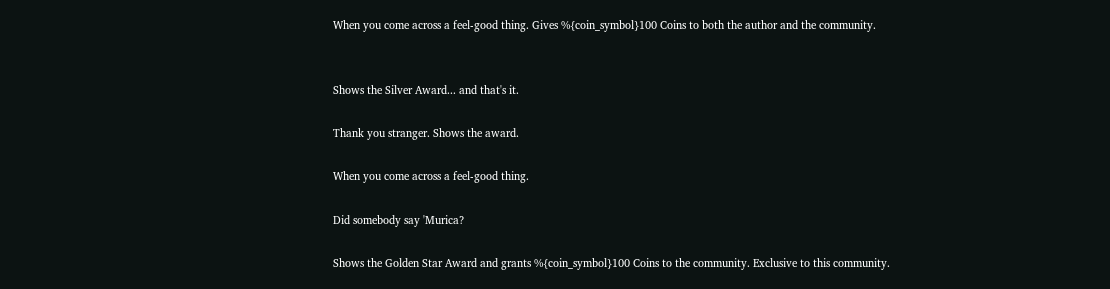When you come across a feel-good thing. Gives %{coin_symbol}100 Coins to both the author and the community.


Shows the Silver Award... and that's it.

Thank you stranger. Shows the award.

When you come across a feel-good thing.

Did somebody say 'Murica?

Shows the Golden Star Award and grants %{coin_symbol}100 Coins to the community. Exclusive to this community.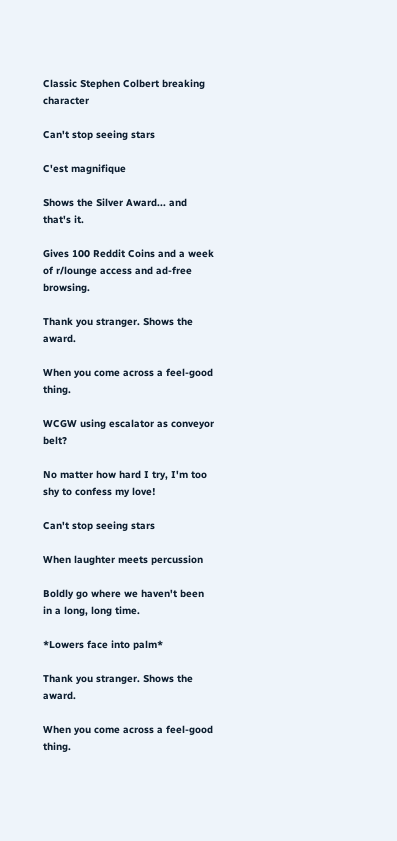Classic Stephen Colbert breaking character

Can't stop seeing stars

C'est magnifique

Shows the Silver Award... and that's it.

Gives 100 Reddit Coins and a week of r/lounge access and ad-free browsing.

Thank you stranger. Shows the award.

When you come across a feel-good thing.

WCGW using escalator as conveyor belt?

No matter how hard I try, I'm too shy to confess my love!

Can't stop seeing stars

When laughter meets percussion

Boldly go where we haven't been in a long, long time.

*Lowers face into palm*

Thank you stranger. Shows the award.

When you come across a feel-good thing.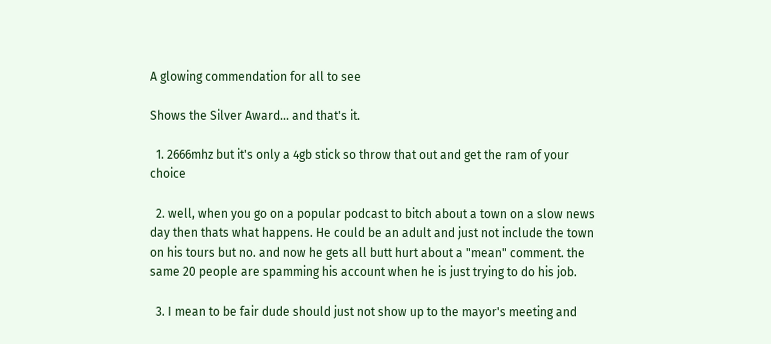A glowing commendation for all to see

Shows the Silver Award... and that's it.

  1. 2666mhz but it's only a 4gb stick so throw that out and get the ram of your choice

  2. well, when you go on a popular podcast to bitch about a town on a slow news day then thats what happens. He could be an adult and just not include the town on his tours but no. and now he gets all butt hurt about a "mean" comment. the same 20 people are spamming his account when he is just trying to do his job.

  3. I mean to be fair dude should just not show up to the mayor's meeting and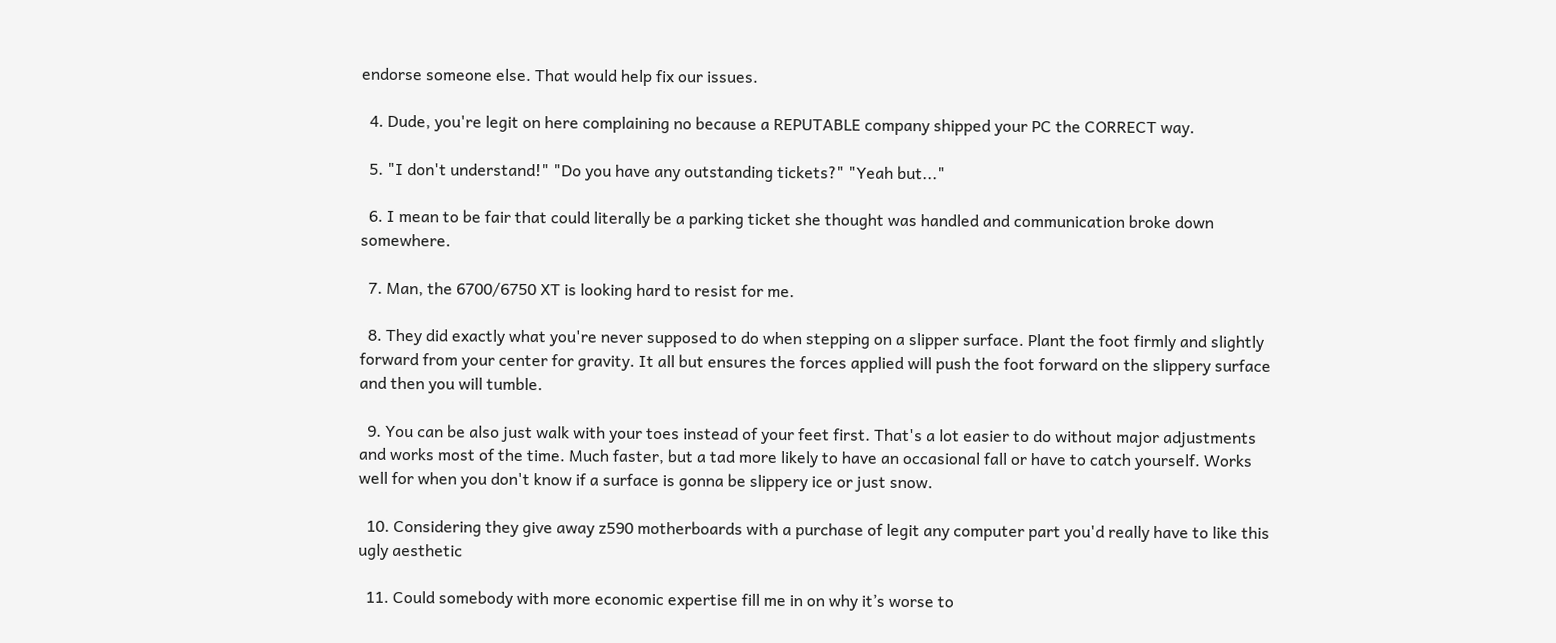endorse someone else. That would help fix our issues.

  4. Dude, you're legit on here complaining no because a REPUTABLE company shipped your PC the CORRECT way.

  5. "I don't understand!" "Do you have any outstanding tickets?" "Yeah but..."

  6. I mean to be fair that could literally be a parking ticket she thought was handled and communication broke down somewhere.

  7. Man, the 6700/6750 XT is looking hard to resist for me.

  8. They did exactly what you're never supposed to do when stepping on a slipper surface. Plant the foot firmly and slightly forward from your center for gravity. It all but ensures the forces applied will push the foot forward on the slippery surface and then you will tumble.

  9. You can be also just walk with your toes instead of your feet first. That's a lot easier to do without major adjustments and works most of the time. Much faster, but a tad more likely to have an occasional fall or have to catch yourself. Works well for when you don't know if a surface is gonna be slippery ice or just snow.

  10. Considering they give away z590 motherboards with a purchase of legit any computer part you'd really have to like this ugly aesthetic

  11. Could somebody with more economic expertise fill me in on why it’s worse to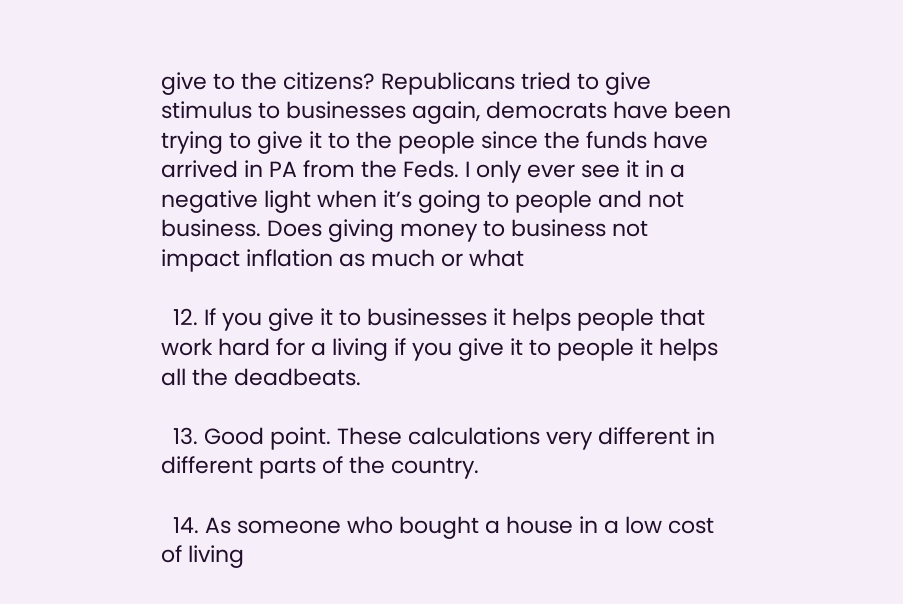give to the citizens? Republicans tried to give stimulus to businesses again, democrats have been trying to give it to the people since the funds have arrived in PA from the Feds. I only ever see it in a negative light when it’s going to people and not business. Does giving money to business not impact inflation as much or what

  12. If you give it to businesses it helps people that work hard for a living if you give it to people it helps all the deadbeats.

  13. Good point. These calculations very different in different parts of the country.

  14. As someone who bought a house in a low cost of living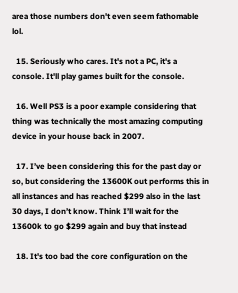area those numbers don't even seem fathomable lol.

  15. Seriously who cares. It's not a PC, it's a console. It'll play games built for the console.

  16. Well PS3 is a poor example considering that thing was technically the most amazing computing device in your house back in 2007.

  17. I’ve been considering this for the past day or so, but considering the 13600K out performs this in all instances and has reached $299 also in the last 30 days, I don’t know. Think I’ll wait for the 13600k to go $299 again and buy that instead

  18. It's too bad the core configuration on the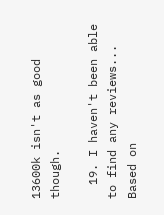13600k isn't as good though.

  19. I haven't been able to find any reviews... Based on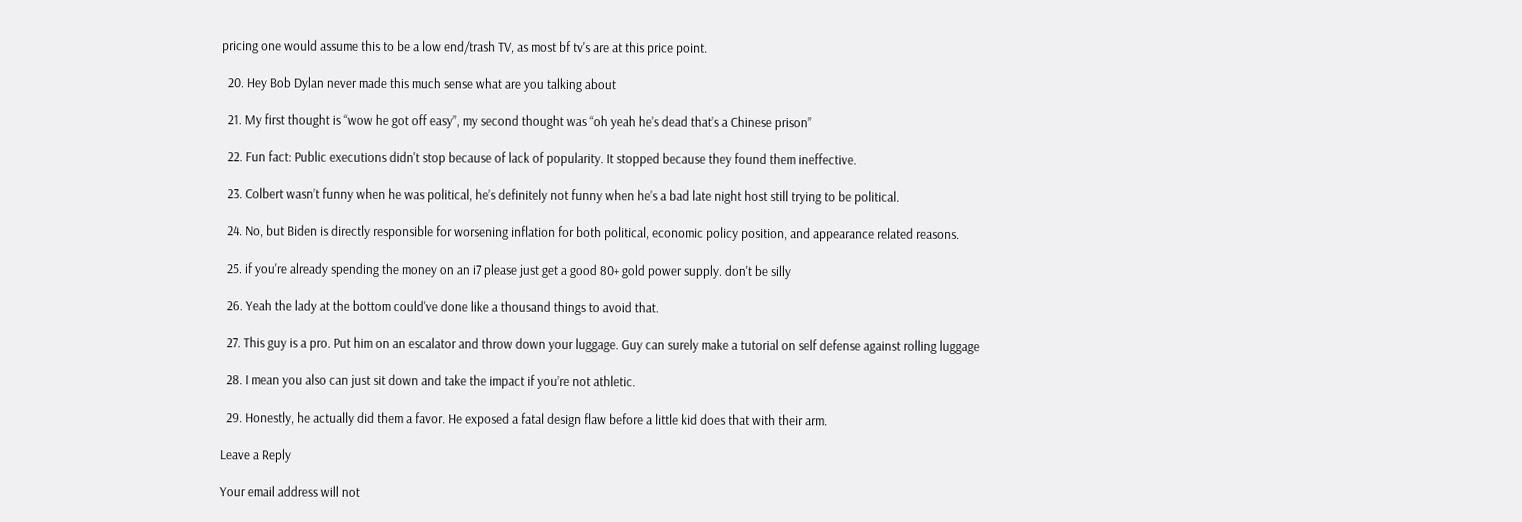pricing one would assume this to be a low end/trash TV, as most bf tv's are at this price point.

  20. Hey Bob Dylan never made this much sense what are you talking about

  21. My first thought is “wow he got off easy”, my second thought was “oh yeah he’s dead that’s a Chinese prison”

  22. Fun fact: Public executions didn't stop because of lack of popularity. It stopped because they found them ineffective.

  23. Colbert wasn’t funny when he was political, he’s definitely not funny when he’s a bad late night host still trying to be political.

  24. No, but Biden is directly responsible for worsening inflation for both political, economic policy position, and appearance related reasons.

  25. if you're already spending the money on an i7 please just get a good 80+ gold power supply. don't be silly

  26. Yeah the lady at the bottom could've done like a thousand things to avoid that.

  27. This guy is a pro. Put him on an escalator and throw down your luggage. Guy can surely make a tutorial on self defense against rolling luggage

  28. I mean you also can just sit down and take the impact if you’re not athletic.

  29. Honestly, he actually did them a favor. He exposed a fatal design flaw before a little kid does that with their arm.

Leave a Reply

Your email address will not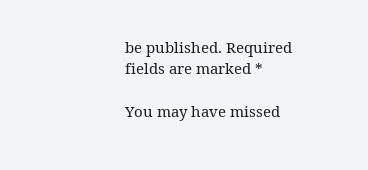be published. Required fields are marked *

You may have missed